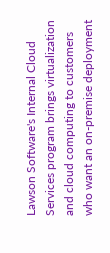Lawson Software's Internal Cloud Services program brings virtualization and cloud computing to customers who want an on-premise deployment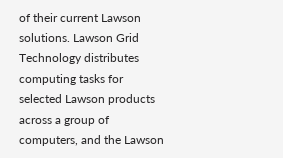of their current Lawson solutions. Lawson Grid Technology distributes computing tasks for selected Lawson products across a group of computers, and the Lawson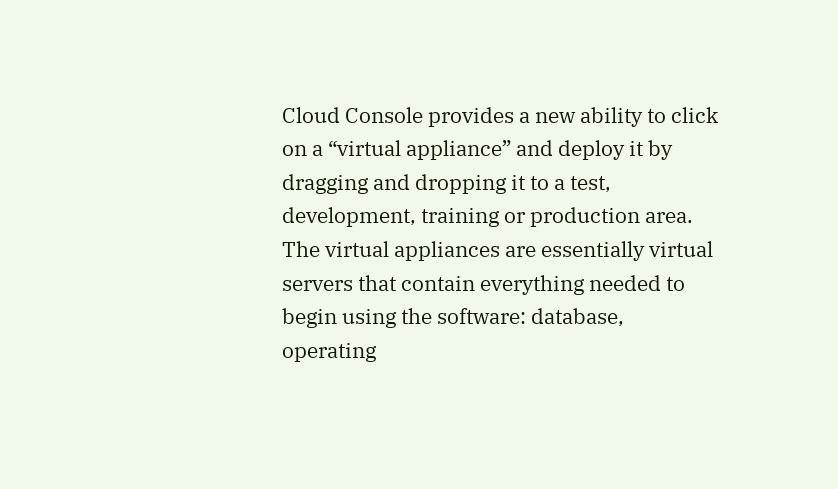Cloud Console provides a new ability to click on a “virtual appliance” and deploy it by dragging and dropping it to a test, development, training or production area. The virtual appliances are essentially virtual servers that contain everything needed to begin using the software: database, operating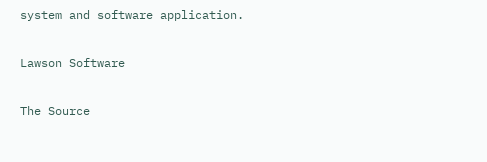system and software application.

Lawson Software

The Source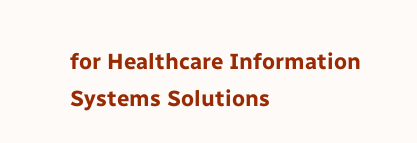for Healthcare Information Systems Solutions